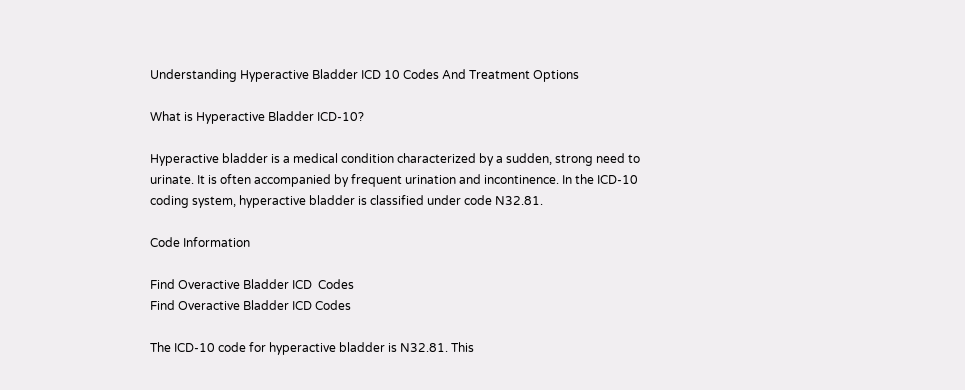Understanding Hyperactive Bladder ICD 10 Codes And Treatment Options

What is Hyperactive Bladder ICD-10?

Hyperactive bladder is a medical condition characterized by a sudden, strong need to urinate. It is often accompanied by frequent urination and incontinence. In the ICD-10 coding system, hyperactive bladder is classified under code N32.81.

Code Information

Find Overactive Bladder ICD  Codes
Find Overactive Bladder ICD Codes

The ICD-10 code for hyperactive bladder is N32.81. This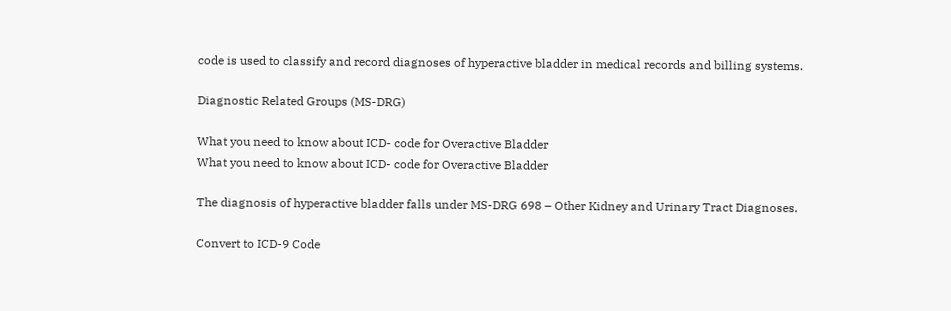code is used to classify and record diagnoses of hyperactive bladder in medical records and billing systems.

Diagnostic Related Groups (MS-DRG)

What you need to know about ICD- code for Overactive Bladder
What you need to know about ICD- code for Overactive Bladder

The diagnosis of hyperactive bladder falls under MS-DRG 698 – Other Kidney and Urinary Tract Diagnoses.

Convert to ICD-9 Code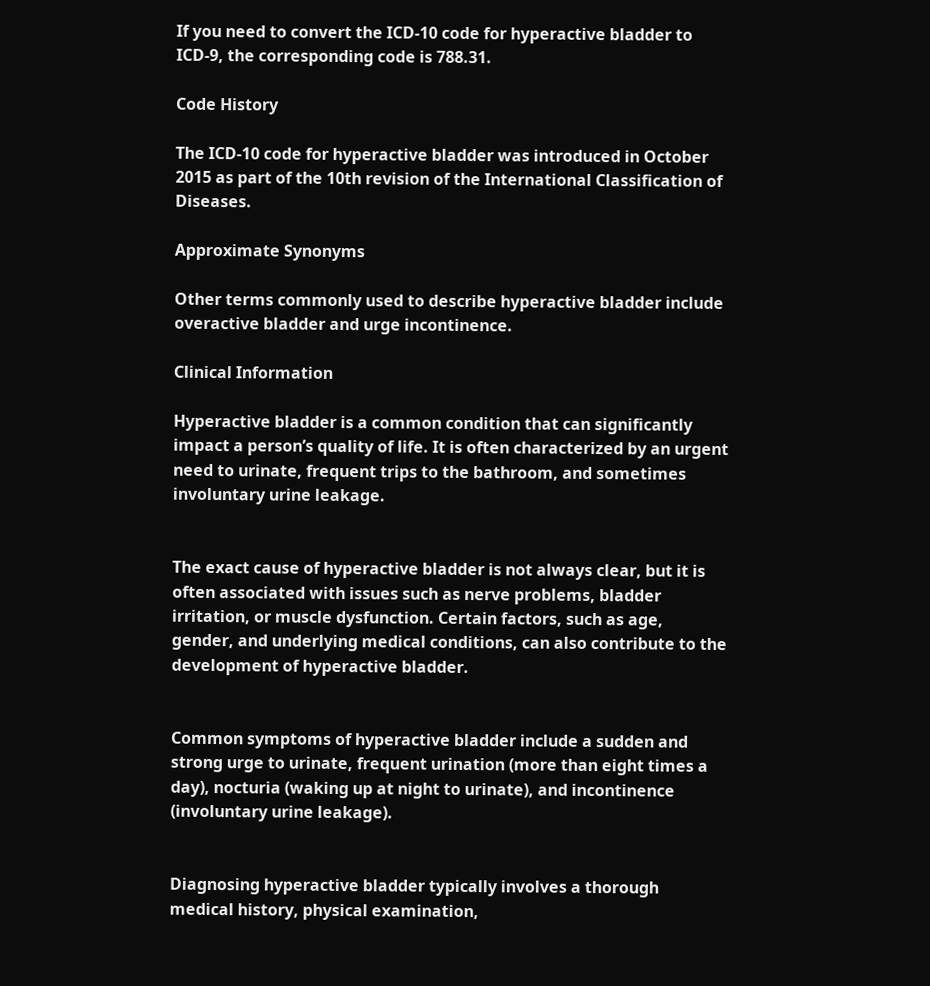If you need to convert the ICD-10 code for hyperactive bladder to ICD-9, the corresponding code is 788.31.

Code History

The ICD-10 code for hyperactive bladder was introduced in October 2015 as part of the 10th revision of the International Classification of Diseases.

Approximate Synonyms

Other terms commonly used to describe hyperactive bladder include overactive bladder and urge incontinence.

Clinical Information

Hyperactive bladder is a common condition that can significantly impact a person’s quality of life. It is often characterized by an urgent need to urinate, frequent trips to the bathroom, and sometimes involuntary urine leakage.


The exact cause of hyperactive bladder is not always clear, but it is often associated with issues such as nerve problems, bladder irritation, or muscle dysfunction. Certain factors, such as age, gender, and underlying medical conditions, can also contribute to the development of hyperactive bladder.


Common symptoms of hyperactive bladder include a sudden and strong urge to urinate, frequent urination (more than eight times a day), nocturia (waking up at night to urinate), and incontinence (involuntary urine leakage).


Diagnosing hyperactive bladder typically involves a thorough medical history, physical examination,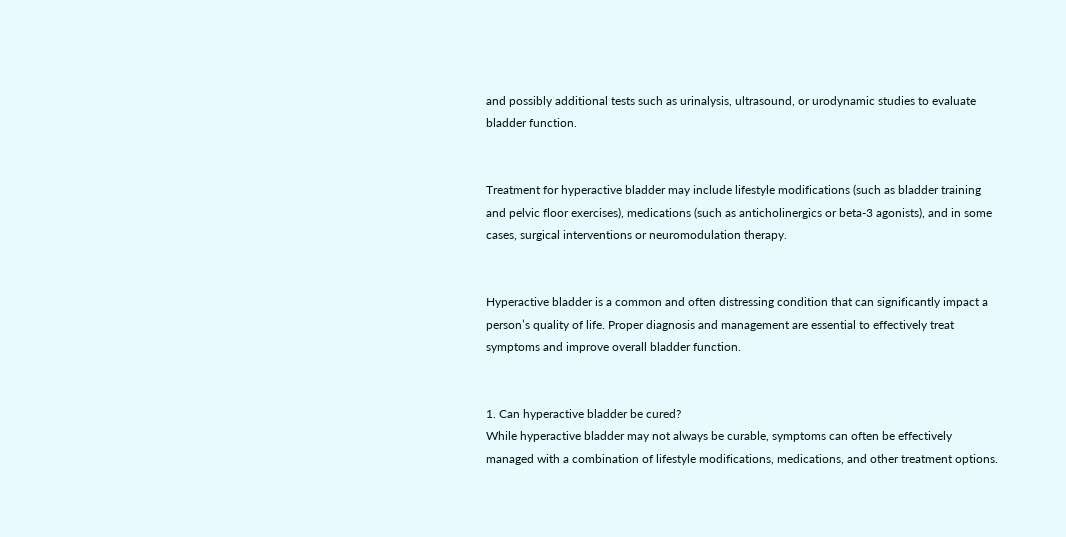and possibly additional tests such as urinalysis, ultrasound, or urodynamic studies to evaluate bladder function.


Treatment for hyperactive bladder may include lifestyle modifications (such as bladder training and pelvic floor exercises), medications (such as anticholinergics or beta-3 agonists), and in some cases, surgical interventions or neuromodulation therapy.


Hyperactive bladder is a common and often distressing condition that can significantly impact a person’s quality of life. Proper diagnosis and management are essential to effectively treat symptoms and improve overall bladder function.


1. Can hyperactive bladder be cured?
While hyperactive bladder may not always be curable, symptoms can often be effectively managed with a combination of lifestyle modifications, medications, and other treatment options.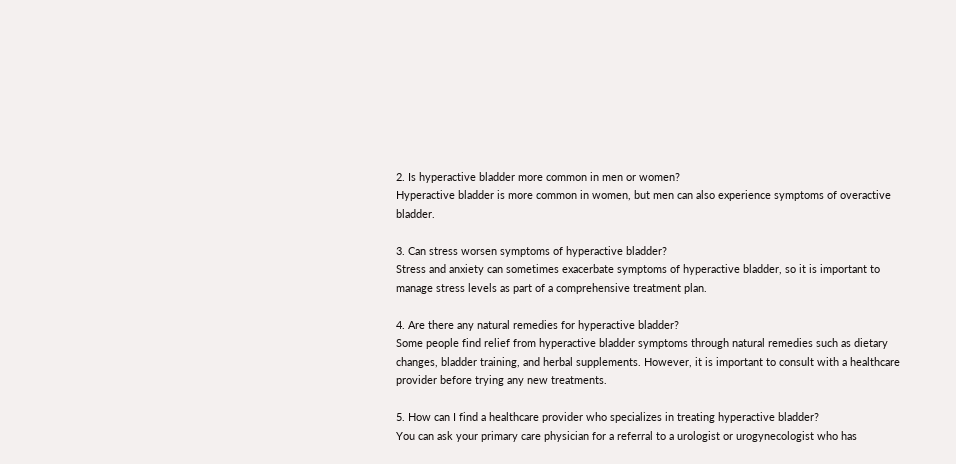2. Is hyperactive bladder more common in men or women?
Hyperactive bladder is more common in women, but men can also experience symptoms of overactive bladder.

3. Can stress worsen symptoms of hyperactive bladder?
Stress and anxiety can sometimes exacerbate symptoms of hyperactive bladder, so it is important to manage stress levels as part of a comprehensive treatment plan.

4. Are there any natural remedies for hyperactive bladder?
Some people find relief from hyperactive bladder symptoms through natural remedies such as dietary changes, bladder training, and herbal supplements. However, it is important to consult with a healthcare provider before trying any new treatments.

5. How can I find a healthcare provider who specializes in treating hyperactive bladder?
You can ask your primary care physician for a referral to a urologist or urogynecologist who has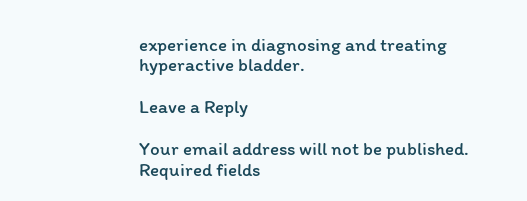experience in diagnosing and treating hyperactive bladder.

Leave a Reply

Your email address will not be published. Required fields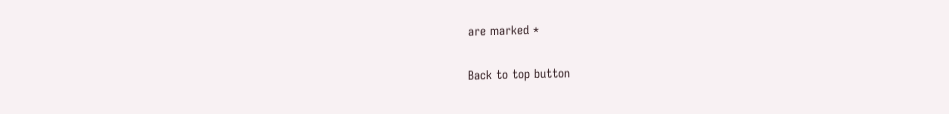are marked *

Back to top button